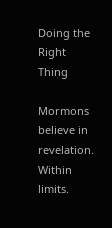Doing the Right Thing

Mormons believe in revelation. Within limits.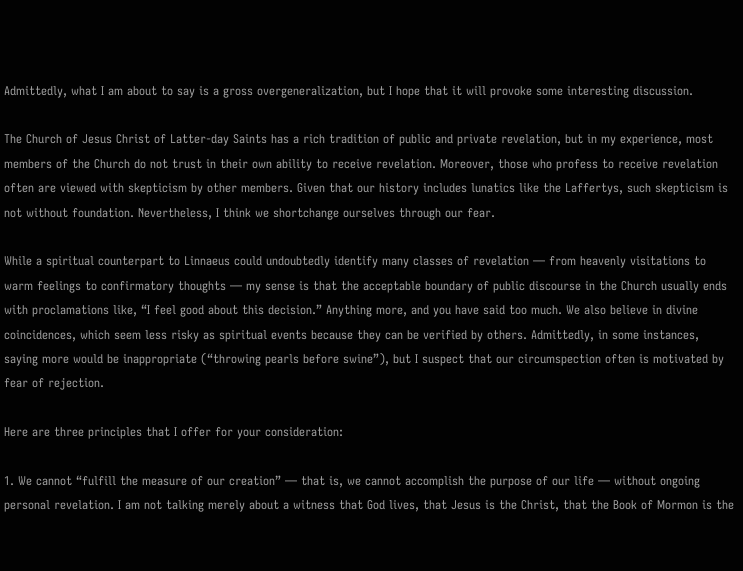Admittedly, what I am about to say is a gross overgeneralization, but I hope that it will provoke some interesting discussion.

The Church of Jesus Christ of Latter-day Saints has a rich tradition of public and private revelation, but in my experience, most members of the Church do not trust in their own ability to receive revelation. Moreover, those who profess to receive revelation often are viewed with skepticism by other members. Given that our history includes lunatics like the Laffertys, such skepticism is not without foundation. Nevertheless, I think we shortchange ourselves through our fear.

While a spiritual counterpart to Linnaeus could undoubtedly identify many classes of revelation — from heavenly visitations to warm feelings to confirmatory thoughts — my sense is that the acceptable boundary of public discourse in the Church usually ends with proclamations like, “I feel good about this decision.” Anything more, and you have said too much. We also believe in divine coincidences, which seem less risky as spiritual events because they can be verified by others. Admittedly, in some instances, saying more would be inappropriate (“throwing pearls before swine”), but I suspect that our circumspection often is motivated by fear of rejection.

Here are three principles that I offer for your consideration:

1. We cannot “fulfill the measure of our creation” — that is, we cannot accomplish the purpose of our life — without ongoing personal revelation. I am not talking merely about a witness that God lives, that Jesus is the Christ, that the Book of Mormon is the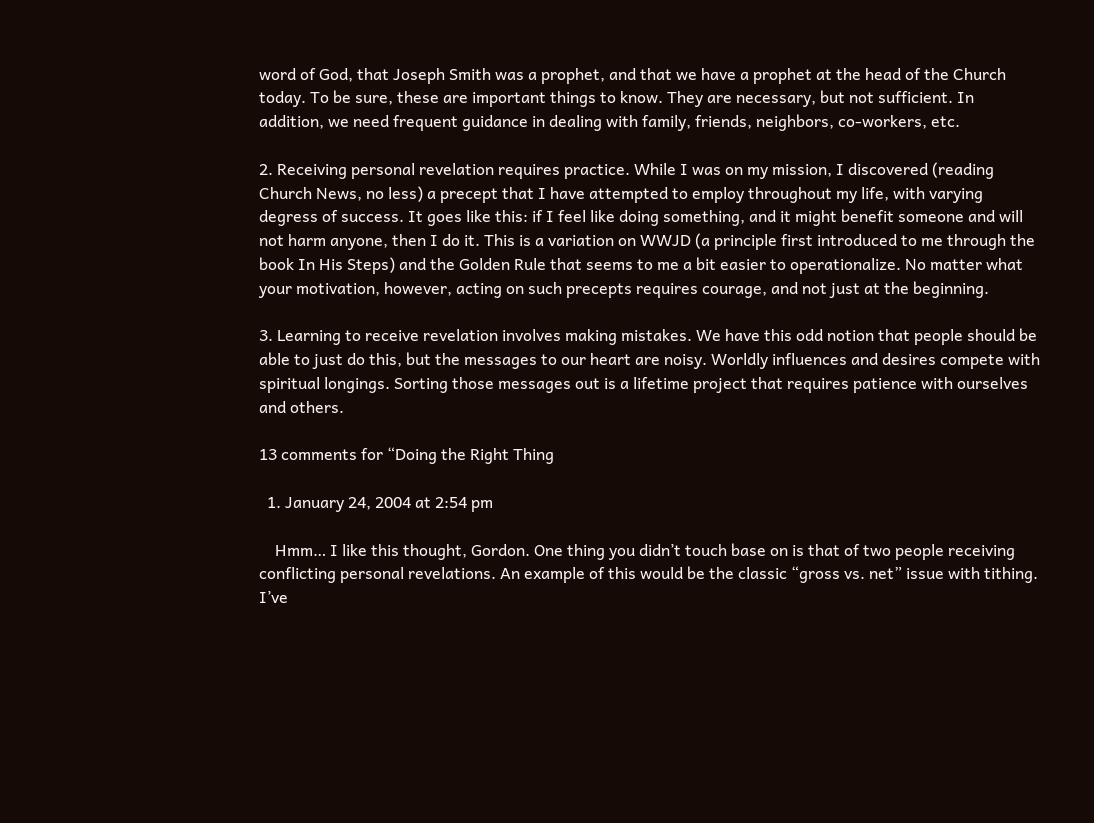word of God, that Joseph Smith was a prophet, and that we have a prophet at the head of the Church today. To be sure, these are important things to know. They are necessary, but not sufficient. In addition, we need frequent guidance in dealing with family, friends, neighbors, co-workers, etc.

2. Receiving personal revelation requires practice. While I was on my mission, I discovered (reading Church News, no less) a precept that I have attempted to employ throughout my life, with varying degress of success. It goes like this: if I feel like doing something, and it might benefit someone and will not harm anyone, then I do it. This is a variation on WWJD (a principle first introduced to me through the book In His Steps) and the Golden Rule that seems to me a bit easier to operationalize. No matter what your motivation, however, acting on such precepts requires courage, and not just at the beginning.

3. Learning to receive revelation involves making mistakes. We have this odd notion that people should be able to just do this, but the messages to our heart are noisy. Worldly influences and desires compete with spiritual longings. Sorting those messages out is a lifetime project that requires patience with ourselves and others.

13 comments for “Doing the Right Thing

  1. January 24, 2004 at 2:54 pm

    Hmm… I like this thought, Gordon. One thing you didn’t touch base on is that of two people receiving conflicting personal revelations. An example of this would be the classic “gross vs. net” issue with tithing. I’ve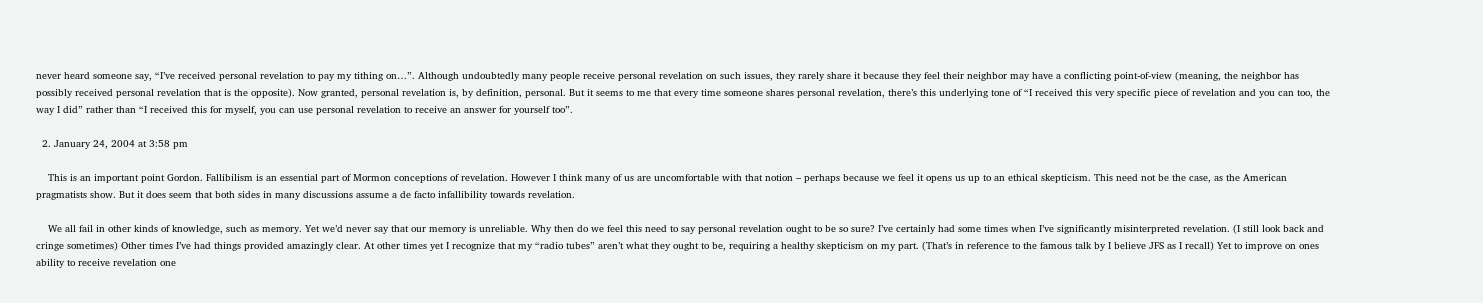never heard someone say, “I’ve received personal revelation to pay my tithing on…”. Although undoubtedly many people receive personal revelation on such issues, they rarely share it because they feel their neighbor may have a conflicting point-of-view (meaning, the neighbor has possibly received personal revelation that is the opposite). Now granted, personal revelation is, by definition, personal. But it seems to me that every time someone shares personal revelation, there’s this underlying tone of “I received this very specific piece of revelation and you can too, the way I did” rather than “I received this for myself, you can use personal revelation to receive an answer for yourself too”.

  2. January 24, 2004 at 3:58 pm

    This is an important point Gordon. Fallibilism is an essential part of Mormon conceptions of revelation. However I think many of us are uncomfortable with that notion – perhaps because we feel it opens us up to an ethical skepticism. This need not be the case, as the American pragmatists show. But it does seem that both sides in many discussions assume a de facto infallibility towards revelation.

    We all fail in other kinds of knowledge, such as memory. Yet we’d never say that our memory is unreliable. Why then do we feel this need to say personal revelation ought to be so sure? I’ve certainly had some times when I’ve significantly misinterpreted revelation. (I still look back and cringe sometimes) Other times I’ve had things provided amazingly clear. At other times yet I recognize that my “radio tubes” aren’t what they ought to be, requiring a healthy skepticism on my part. (That’s in reference to the famous talk by I believe JFS as I recall) Yet to improve on ones ability to receive revelation one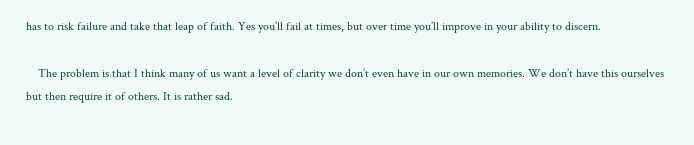has to risk failure and take that leap of faith. Yes you’ll fail at times, but over time you’ll improve in your ability to discern.

    The problem is that I think many of us want a level of clarity we don’t even have in our own memories. We don’t have this ourselves but then require it of others. It is rather sad.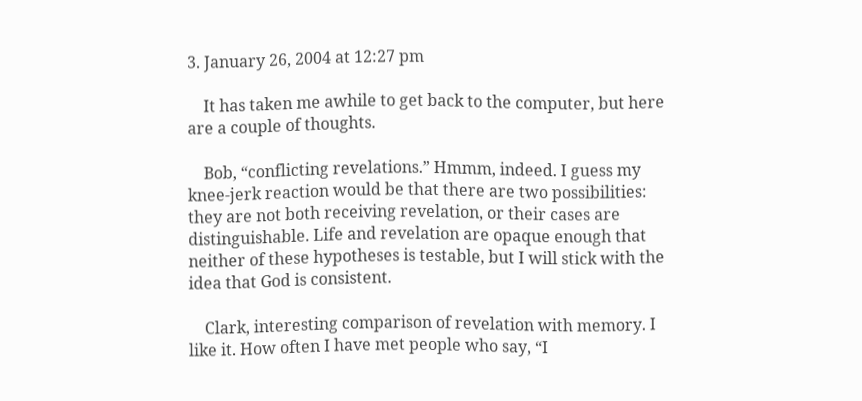3. January 26, 2004 at 12:27 pm

    It has taken me awhile to get back to the computer, but here are a couple of thoughts.

    Bob, “conflicting revelations.” Hmmm, indeed. I guess my knee-jerk reaction would be that there are two possibilities: they are not both receiving revelation, or their cases are distinguishable. Life and revelation are opaque enough that neither of these hypotheses is testable, but I will stick with the idea that God is consistent.

    Clark, interesting comparison of revelation with memory. I like it. How often I have met people who say, “I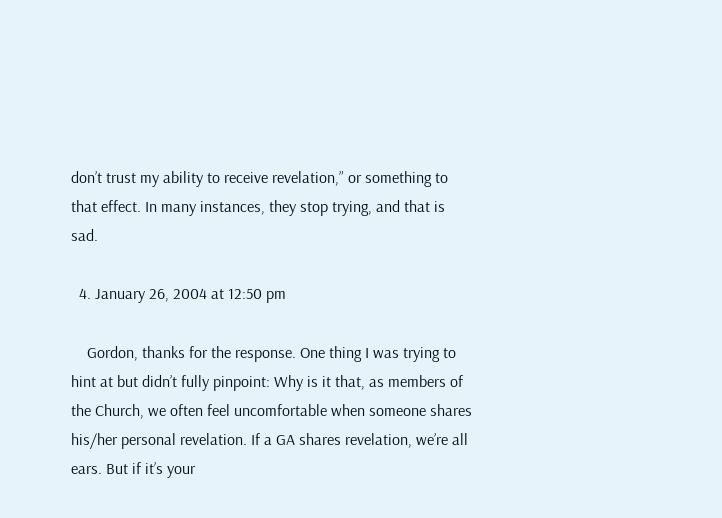don’t trust my ability to receive revelation,” or something to that effect. In many instances, they stop trying, and that is sad.

  4. January 26, 2004 at 12:50 pm

    Gordon, thanks for the response. One thing I was trying to hint at but didn’t fully pinpoint: Why is it that, as members of the Church, we often feel uncomfortable when someone shares his/her personal revelation. If a GA shares revelation, we’re all ears. But if it’s your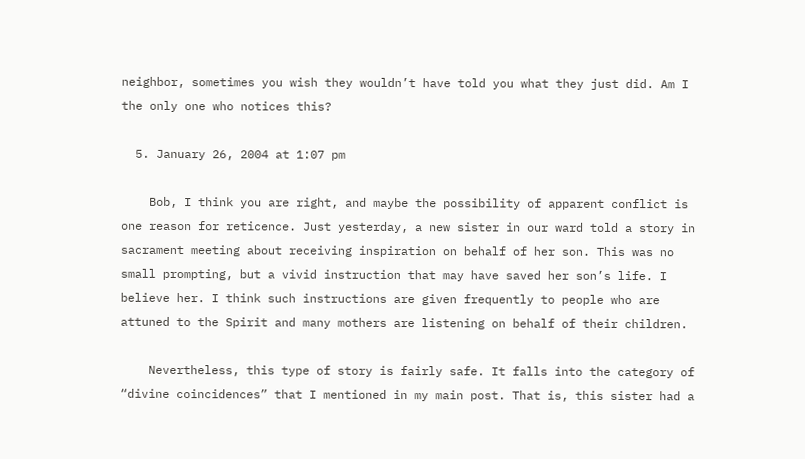neighbor, sometimes you wish they wouldn’t have told you what they just did. Am I the only one who notices this?

  5. January 26, 2004 at 1:07 pm

    Bob, I think you are right, and maybe the possibility of apparent conflict is one reason for reticence. Just yesterday, a new sister in our ward told a story in sacrament meeting about receiving inspiration on behalf of her son. This was no small prompting, but a vivid instruction that may have saved her son’s life. I believe her. I think such instructions are given frequently to people who are attuned to the Spirit and many mothers are listening on behalf of their children.

    Nevertheless, this type of story is fairly safe. It falls into the category of “divine coincidences” that I mentioned in my main post. That is, this sister had a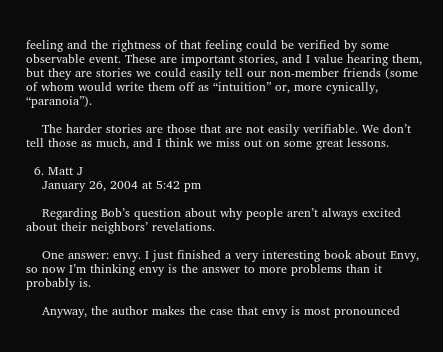feeling and the rightness of that feeling could be verified by some observable event. These are important stories, and I value hearing them, but they are stories we could easily tell our non-member friends (some of whom would write them off as “intuition” or, more cynically, “paranoia”).

    The harder stories are those that are not easily verifiable. We don’t tell those as much, and I think we miss out on some great lessons.

  6. Matt J
    January 26, 2004 at 5:42 pm

    Regarding Bob’s question about why people aren’t always excited about their neighbors’ revelations.

    One answer: envy. I just finished a very interesting book about Envy, so now I’m thinking envy is the answer to more problems than it probably is.

    Anyway, the author makes the case that envy is most pronounced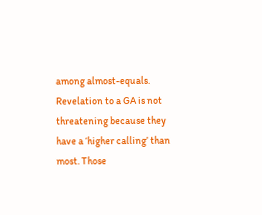among almost-equals. Revelation to a GA is not threatening because they have a ‘higher calling’ than most. Those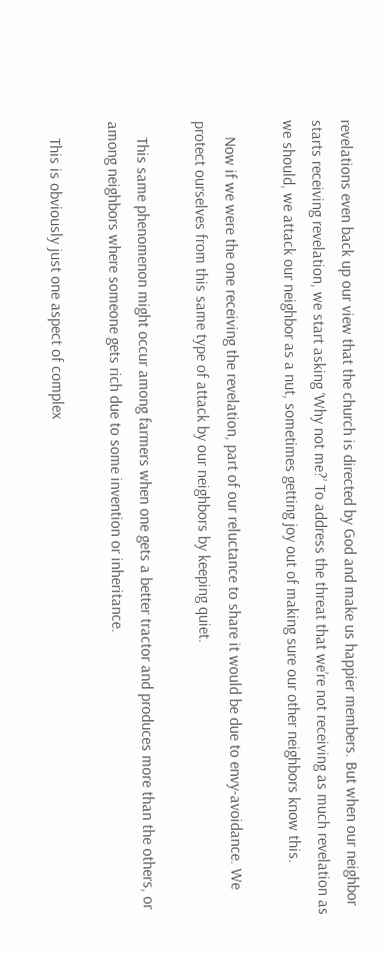revelations even back up our view that the church is directed by God and make us happier members. But when our neighbor starts receiving revelation, we start asking ‘Why not me?’ To address the threat that we’re not receiving as much revelation as we should, we attack our neighbor as a nut, sometimes getting joy out of making sure our other neighbors know this.

    Now if we were the one receiving the revelation, part of our reluctance to share it would be due to envy-avoidance. We protect ourselves from this same type of attack by our neighbors by keeping quiet.

    This same phenomenon might occur among farmers when one gets a better tractor and produces more than the others, or among neighbors where someone gets rich due to some invention or inheritance.

    This is obviously just one aspect of complex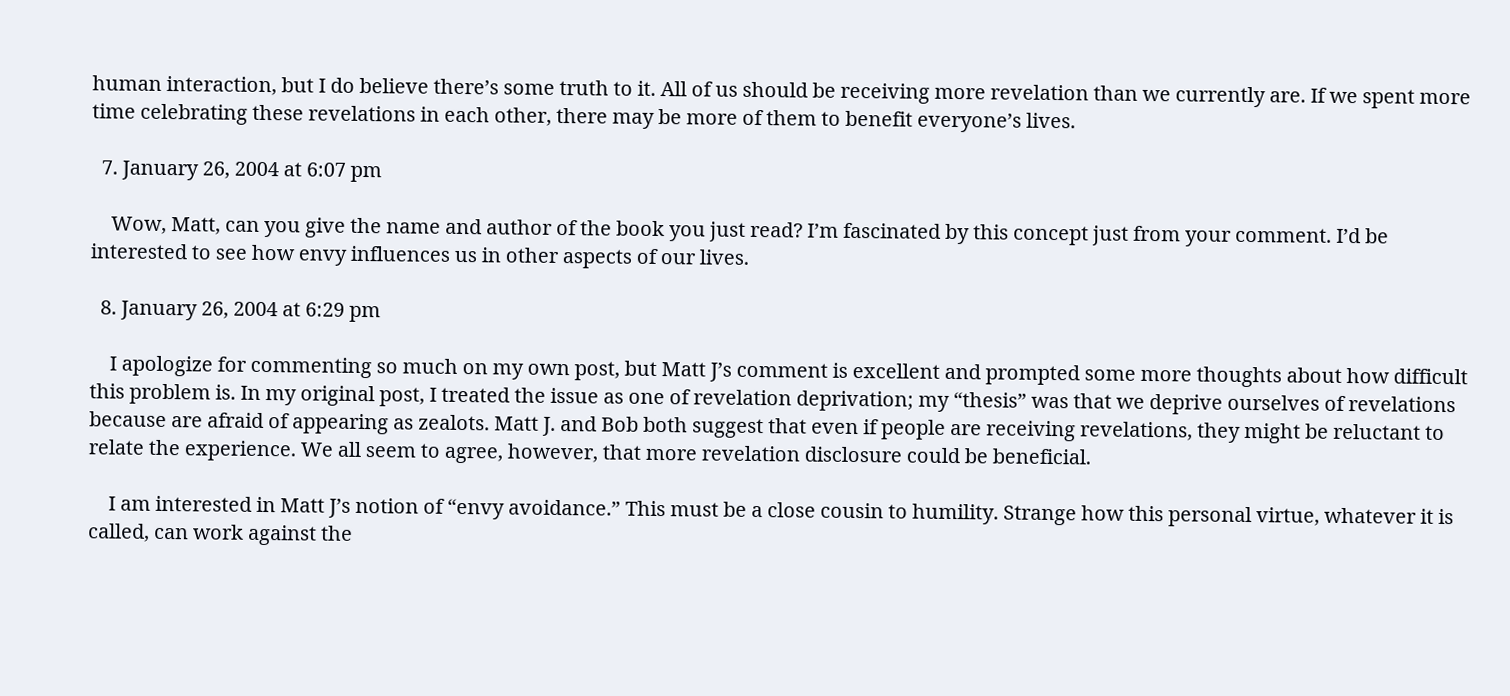human interaction, but I do believe there’s some truth to it. All of us should be receiving more revelation than we currently are. If we spent more time celebrating these revelations in each other, there may be more of them to benefit everyone’s lives.

  7. January 26, 2004 at 6:07 pm

    Wow, Matt, can you give the name and author of the book you just read? I’m fascinated by this concept just from your comment. I’d be interested to see how envy influences us in other aspects of our lives.

  8. January 26, 2004 at 6:29 pm

    I apologize for commenting so much on my own post, but Matt J’s comment is excellent and prompted some more thoughts about how difficult this problem is. In my original post, I treated the issue as one of revelation deprivation; my “thesis” was that we deprive ourselves of revelations because are afraid of appearing as zealots. Matt J. and Bob both suggest that even if people are receiving revelations, they might be reluctant to relate the experience. We all seem to agree, however, that more revelation disclosure could be beneficial.

    I am interested in Matt J’s notion of “envy avoidance.” This must be a close cousin to humility. Strange how this personal virtue, whatever it is called, can work against the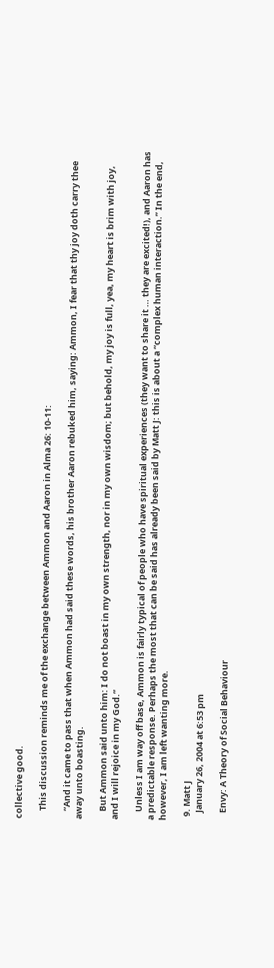collective good.

    This discussion reminds me of the exchange between Ammon and Aaron in Alma 26: 10-11:

    “And it came to pass that when Ammon had said these words, his brother Aaron rebuked him, saying: Ammon, I fear that thy joy doth carry thee away unto boasting.

    But Ammon said unto him: I do not boast in my own strength, nor in my own wisdom; but behold, my joy is full, yea, my heart is brim with joy, and I will rejoice in my God.”

    Unless I am way off base, Ammon is fairly typical of people who have spiritual experiences (they want to share it … they are excited!), and Aaron has a predictable response. Perhaps the most that can be said has already been said by Matt J: this is about a “complex human interaction.” In the end, however, I am left wanting more.

  9. Matt J
    January 26, 2004 at 6:53 pm

    Envy: A Theory of Social Behaviour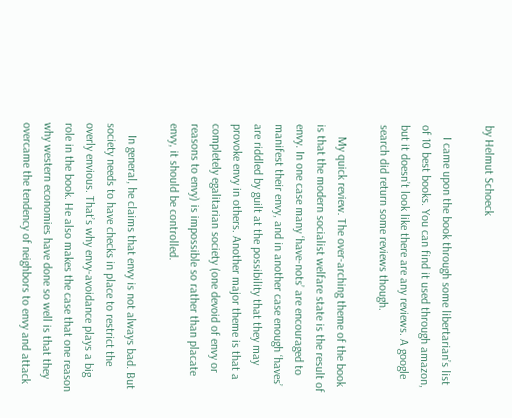by Helmut Schoeck

    I came upon the book through some libertarian’s list of 10 best books. You can find it used through amazon, but it doesn’t look like there are any reviews. A google search did return some reviews though.

    My quick review. The over-arching theme of the book is that the modern socialist welfare state is the result of envy. In one case many ‘have-nots’ are encouraged to manifest their envy, and in another case enough ‘haves’ are riddled by guilt at the possibility that they may provoke envy in others. Another major theme is that a completely egalitarian society (one devoid of envy or reasons to envy) is impossible so rather than placate envy, it should be controlled.

    In general, he claims that envy is not always bad. But society needs to have checks in place to restrict the overly envious. That’s why envy-avoidance plays a big role in the book. He also makes the case that one reason why western economies have done so well is that they overcame the tendency of neighbors to envy and attack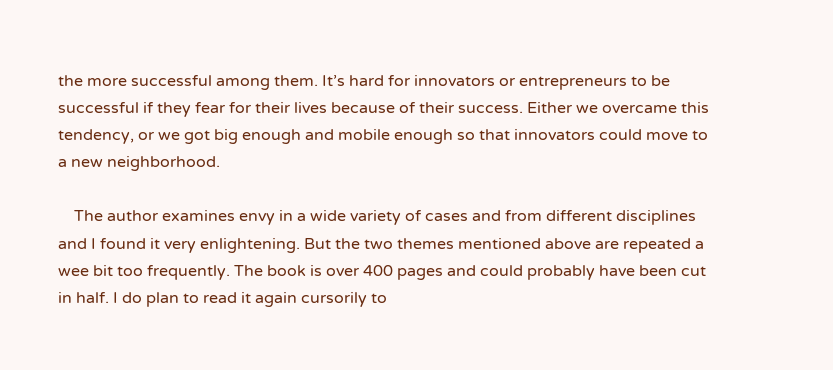the more successful among them. It’s hard for innovators or entrepreneurs to be successful if they fear for their lives because of their success. Either we overcame this tendency, or we got big enough and mobile enough so that innovators could move to a new neighborhood.

    The author examines envy in a wide variety of cases and from different disciplines and I found it very enlightening. But the two themes mentioned above are repeated a wee bit too frequently. The book is over 400 pages and could probably have been cut in half. I do plan to read it again cursorily to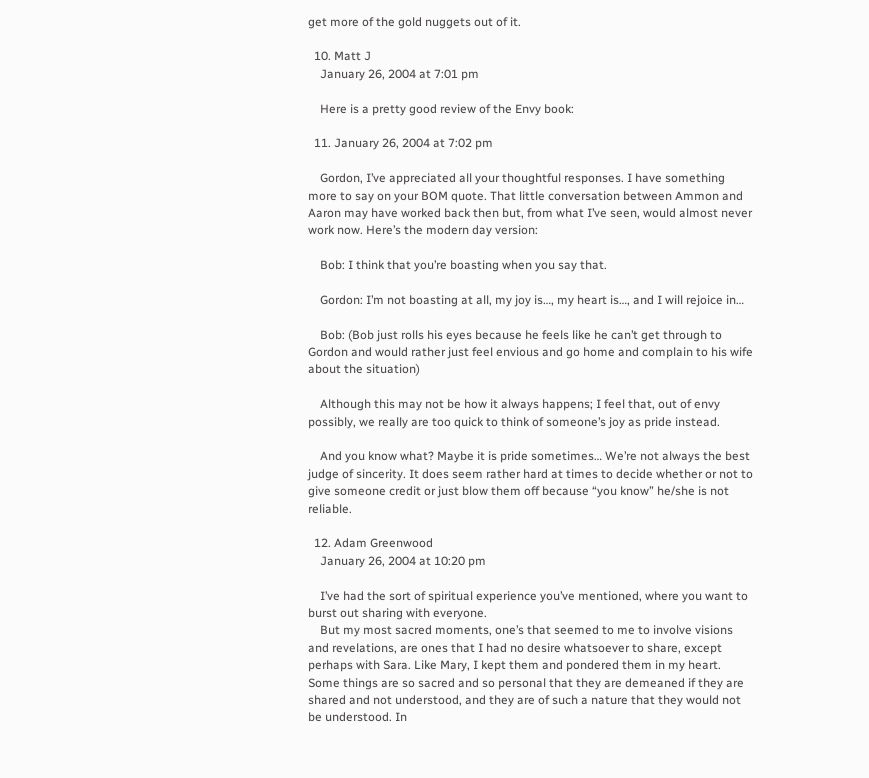get more of the gold nuggets out of it.

  10. Matt J
    January 26, 2004 at 7:01 pm

    Here is a pretty good review of the Envy book:

  11. January 26, 2004 at 7:02 pm

    Gordon, I’ve appreciated all your thoughtful responses. I have something more to say on your BOM quote. That little conversation between Ammon and Aaron may have worked back then but, from what I’ve seen, would almost never work now. Here’s the modern day version:

    Bob: I think that you’re boasting when you say that.

    Gordon: I’m not boasting at all, my joy is…, my heart is…, and I will rejoice in…

    Bob: (Bob just rolls his eyes because he feels like he can’t get through to Gordon and would rather just feel envious and go home and complain to his wife about the situation)

    Although this may not be how it always happens; I feel that, out of envy possibly, we really are too quick to think of someone’s joy as pride instead.

    And you know what? Maybe it is pride sometimes… We’re not always the best judge of sincerity. It does seem rather hard at times to decide whether or not to give someone credit or just blow them off because “you know” he/she is not reliable.

  12. Adam Greenwood
    January 26, 2004 at 10:20 pm

    I’ve had the sort of spiritual experience you’ve mentioned, where you want to burst out sharing with everyone.
    But my most sacred moments, one’s that seemed to me to involve visions and revelations, are ones that I had no desire whatsoever to share, except perhaps with Sara. Like Mary, I kept them and pondered them in my heart. Some things are so sacred and so personal that they are demeaned if they are shared and not understood, and they are of such a nature that they would not be understood. In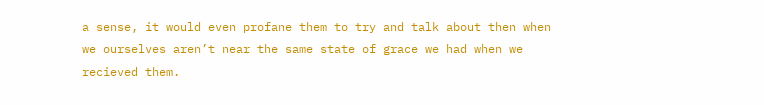a sense, it would even profane them to try and talk about then when we ourselves aren’t near the same state of grace we had when we recieved them.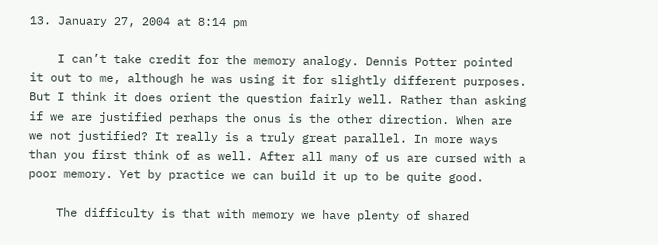13. January 27, 2004 at 8:14 pm

    I can’t take credit for the memory analogy. Dennis Potter pointed it out to me, although he was using it for slightly different purposes. But I think it does orient the question fairly well. Rather than asking if we are justified perhaps the onus is the other direction. When are we not justified? It really is a truly great parallel. In more ways than you first think of as well. After all many of us are cursed with a poor memory. Yet by practice we can build it up to be quite good.

    The difficulty is that with memory we have plenty of shared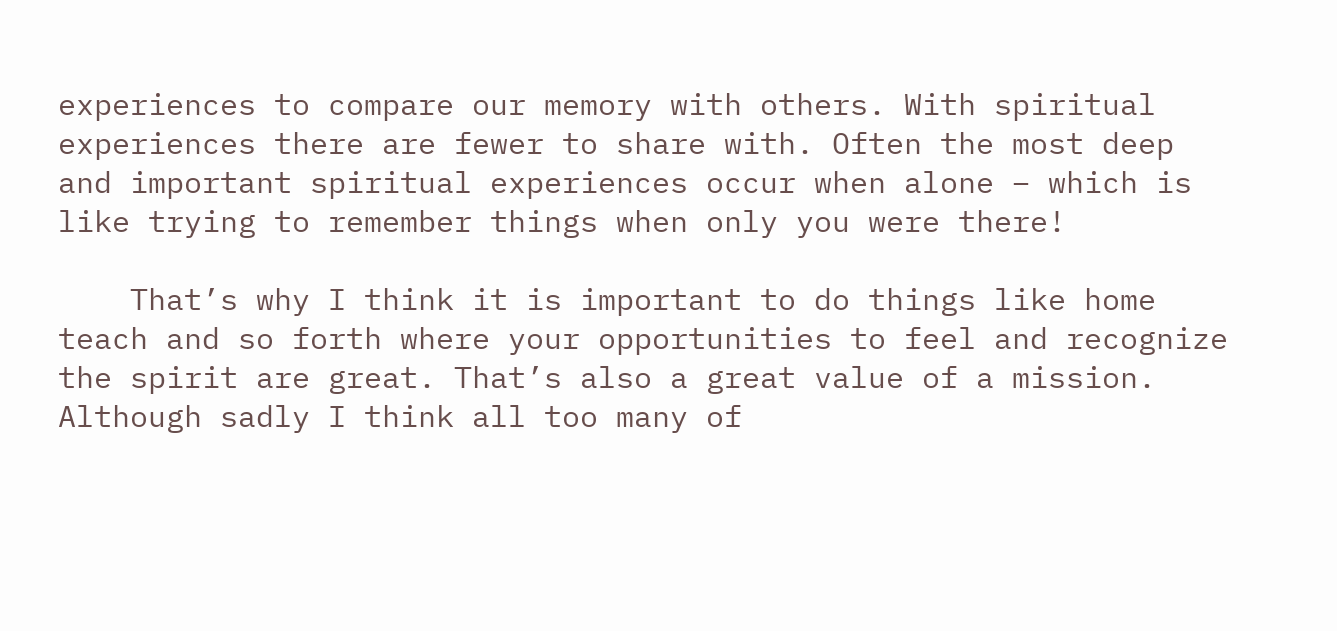experiences to compare our memory with others. With spiritual experiences there are fewer to share with. Often the most deep and important spiritual experiences occur when alone – which is like trying to remember things when only you were there!

    That’s why I think it is important to do things like home teach and so forth where your opportunities to feel and recognize the spirit are great. That’s also a great value of a mission. Although sadly I think all too many of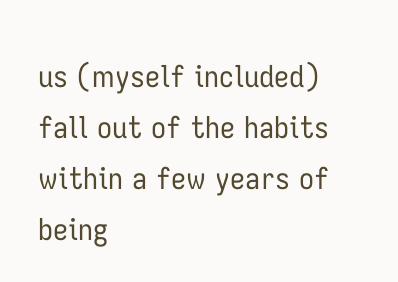us (myself included) fall out of the habits within a few years of being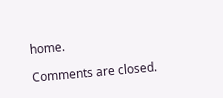home.

Comments are closed.